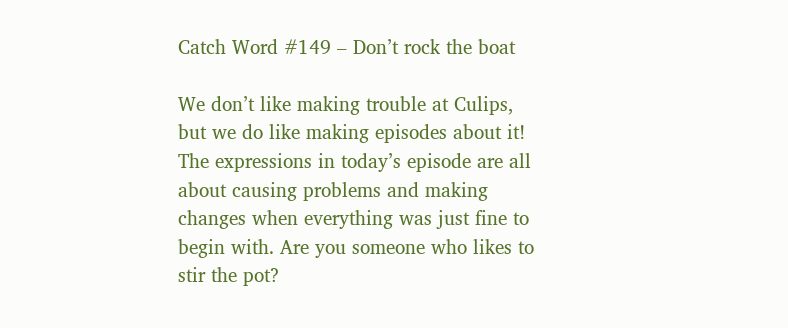Catch Word #149 – Don’t rock the boat

We don’t like making trouble at Culips, but we do like making episodes about it! The expressions in today’s episode are all about causing problems and making changes when everything was just fine to begin with. Are you someone who likes to stir the pot?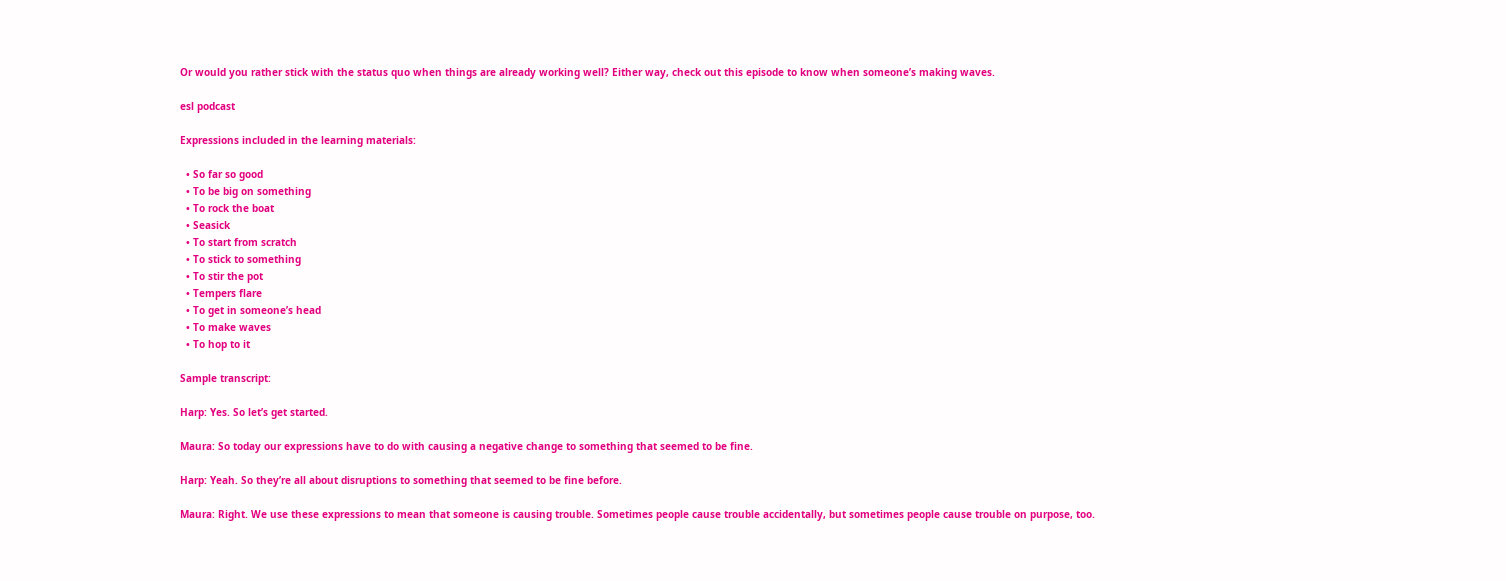Or would you rather stick with the status quo when things are already working well? Either way, check out this episode to know when someone’s making waves.

esl podcast

Expressions included in the learning materials:

  • So far so good
  • To be big on something
  • To rock the boat
  • Seasick
  • To start from scratch
  • To stick to something
  • To stir the pot
  • Tempers flare
  • To get in someone’s head
  • To make waves
  • To hop to it

Sample transcript:

Harp: Yes. So let’s get started.

Maura: So today our expressions have to do with causing a negative change to something that seemed to be fine.

Harp: Yeah. So they’re all about disruptions to something that seemed to be fine before.

Maura: Right. We use these expressions to mean that someone is causing trouble. Sometimes people cause trouble accidentally, but sometimes people cause trouble on purpose, too.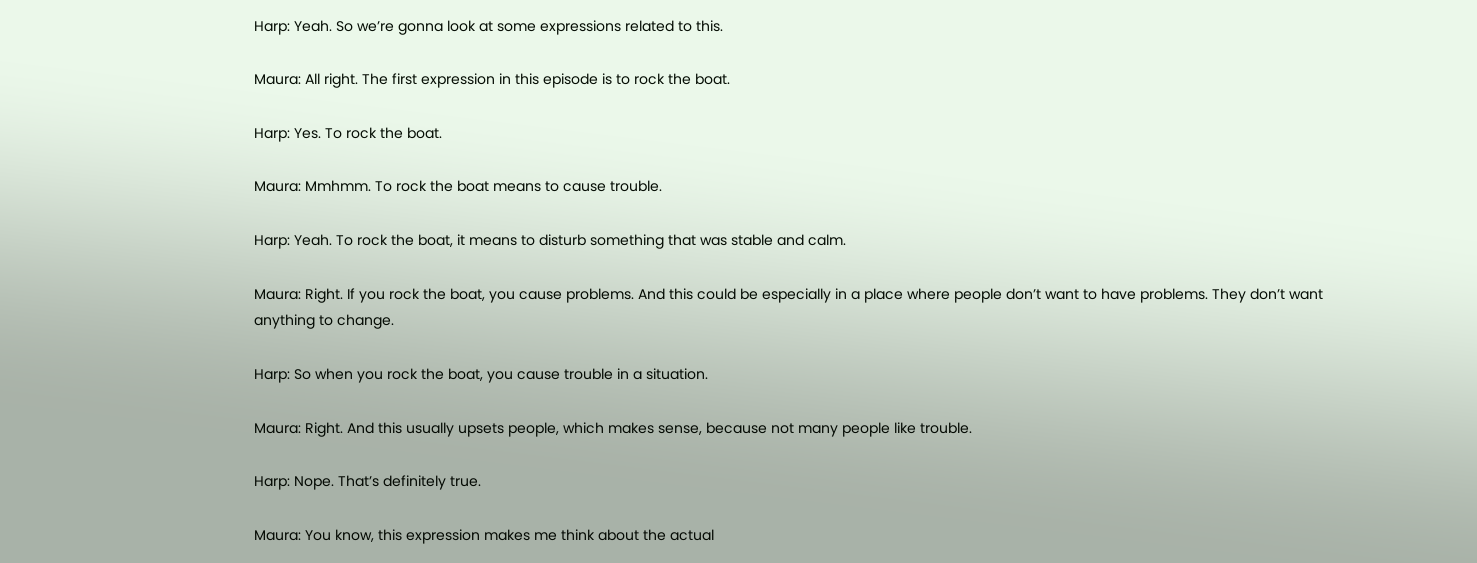Harp: Yeah. So we’re gonna look at some expressions related to this.

Maura: All right. The first expression in this episode is to rock the boat.

Harp: Yes. To rock the boat.

Maura: Mmhmm. To rock the boat means to cause trouble.

Harp: Yeah. To rock the boat, it means to disturb something that was stable and calm.

Maura: Right. If you rock the boat, you cause problems. And this could be especially in a place where people don’t want to have problems. They don’t want anything to change.

Harp: So when you rock the boat, you cause trouble in a situation.

Maura: Right. And this usually upsets people, which makes sense, because not many people like trouble.

Harp: Nope. That’s definitely true.

Maura: You know, this expression makes me think about the actual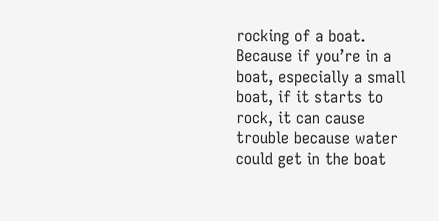rocking of a boat. Because if you’re in a boat, especially a small boat, if it starts to rock, it can cause trouble because water could get in the boat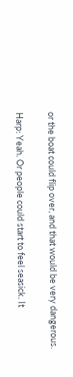or the boat could flip over, and that would be very dangerous.

Harp: Yeah. Or people could start to feel seasick. It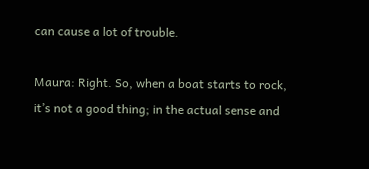can cause a lot of trouble.

Maura: Right. So, when a boat starts to rock, it’s not a good thing; in the actual sense and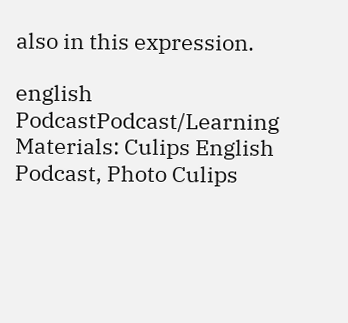also in this expression.

english PodcastPodcast/Learning Materials: Culips English Podcast, Photo Culips